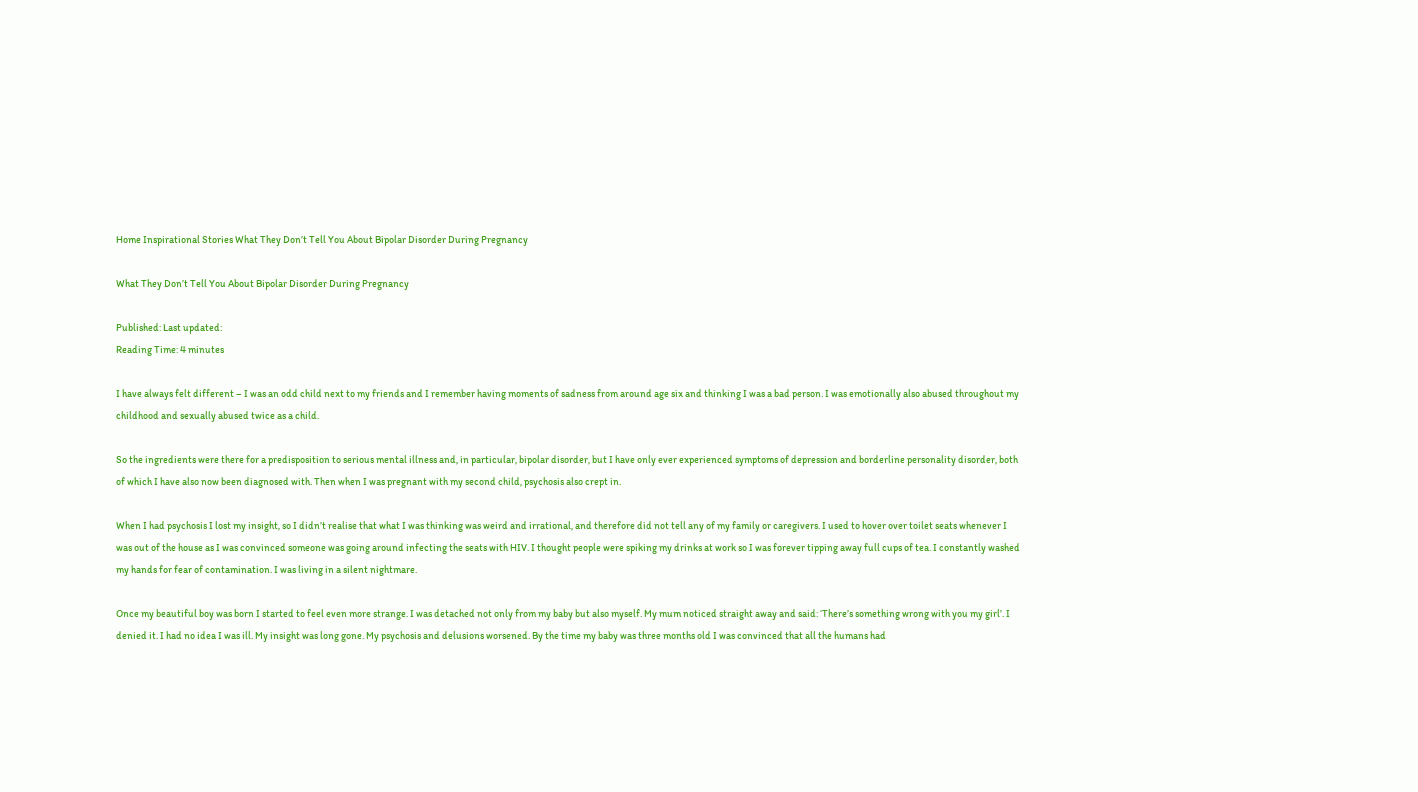Home Inspirational Stories What They Don’t Tell You About Bipolar Disorder During Pregnancy

What They Don’t Tell You About Bipolar Disorder During Pregnancy

Published: Last updated:
Reading Time: 4 minutes

I have always felt different – I was an odd child next to my friends and I remember having moments of sadness from around age six and thinking I was a bad person. I was emotionally also abused throughout my childhood and sexually abused twice as a child.

So the ingredients were there for a predisposition to serious mental illness and, in particular, bipolar disorder, but I have only ever experienced symptoms of depression and borderline personality disorder, both of which I have also now been diagnosed with. Then when I was pregnant with my second child, psychosis also crept in.

When I had psychosis I lost my insight, so I didn’t realise that what I was thinking was weird and irrational, and therefore did not tell any of my family or caregivers. I used to hover over toilet seats whenever I was out of the house as I was convinced someone was going around infecting the seats with HIV. I thought people were spiking my drinks at work so I was forever tipping away full cups of tea. I constantly washed my hands for fear of contamination. I was living in a silent nightmare.

Once my beautiful boy was born I started to feel even more strange. I was detached not only from my baby but also myself. My mum noticed straight away and said: ‘There’s something wrong with you my girl’. I denied it. I had no idea I was ill. My insight was long gone. My psychosis and delusions worsened. By the time my baby was three months old I was convinced that all the humans had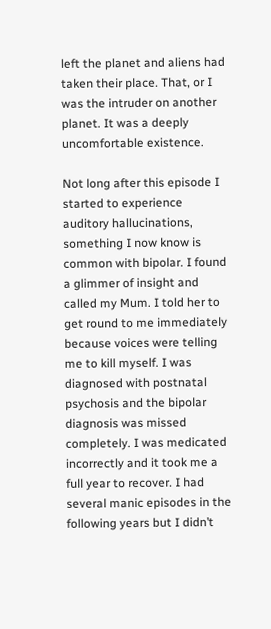left the planet and aliens had taken their place. That, or I was the intruder on another planet. It was a deeply uncomfortable existence.

Not long after this episode I started to experience auditory hallucinations, something I now know is common with bipolar. I found a glimmer of insight and called my Mum. I told her to get round to me immediately because voices were telling me to kill myself. I was diagnosed with postnatal psychosis and the bipolar diagnosis was missed completely. I was medicated incorrectly and it took me a full year to recover. I had several manic episodes in the following years but I didn’t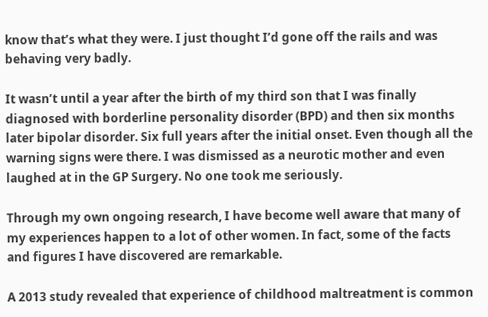know that’s what they were. I just thought I’d gone off the rails and was behaving very badly.

It wasn’t until a year after the birth of my third son that I was finally diagnosed with borderline personality disorder (BPD) and then six months later bipolar disorder. Six full years after the initial onset. Even though all the warning signs were there. I was dismissed as a neurotic mother and even laughed at in the GP Surgery. No one took me seriously.

Through my own ongoing research, I have become well aware that many of my experiences happen to a lot of other women. In fact, some of the facts and figures I have discovered are remarkable.

A 2013 study revealed that experience of childhood maltreatment is common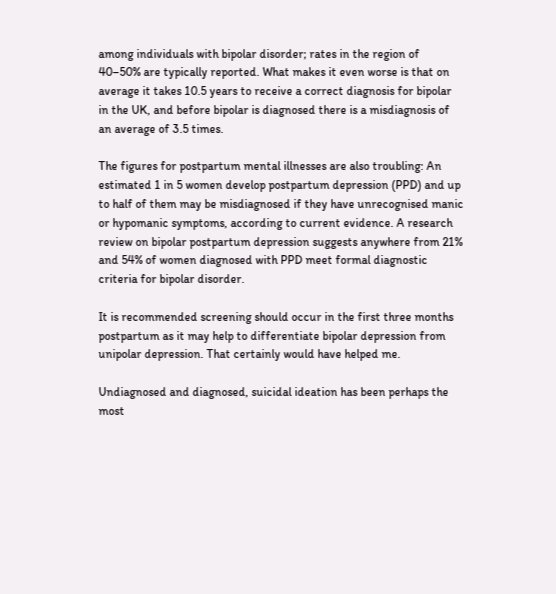among individuals with bipolar disorder; rates in the region of 40–50% are typically reported. What makes it even worse is that on average it takes 10.5 years to receive a correct diagnosis for bipolar in the UK, and before bipolar is diagnosed there is a misdiagnosis of an average of 3.5 times.

The figures for postpartum mental illnesses are also troubling: An estimated 1 in 5 women develop postpartum depression (PPD) and up to half of them may be misdiagnosed if they have unrecognised manic or hypomanic symptoms, according to current evidence. A research review on bipolar postpartum depression suggests anywhere from 21% and 54% of women diagnosed with PPD meet formal diagnostic criteria for bipolar disorder.

It is recommended screening should occur in the first three months postpartum as it may help to differentiate bipolar depression from unipolar depression. That certainly would have helped me.

Undiagnosed and diagnosed, suicidal ideation has been perhaps the most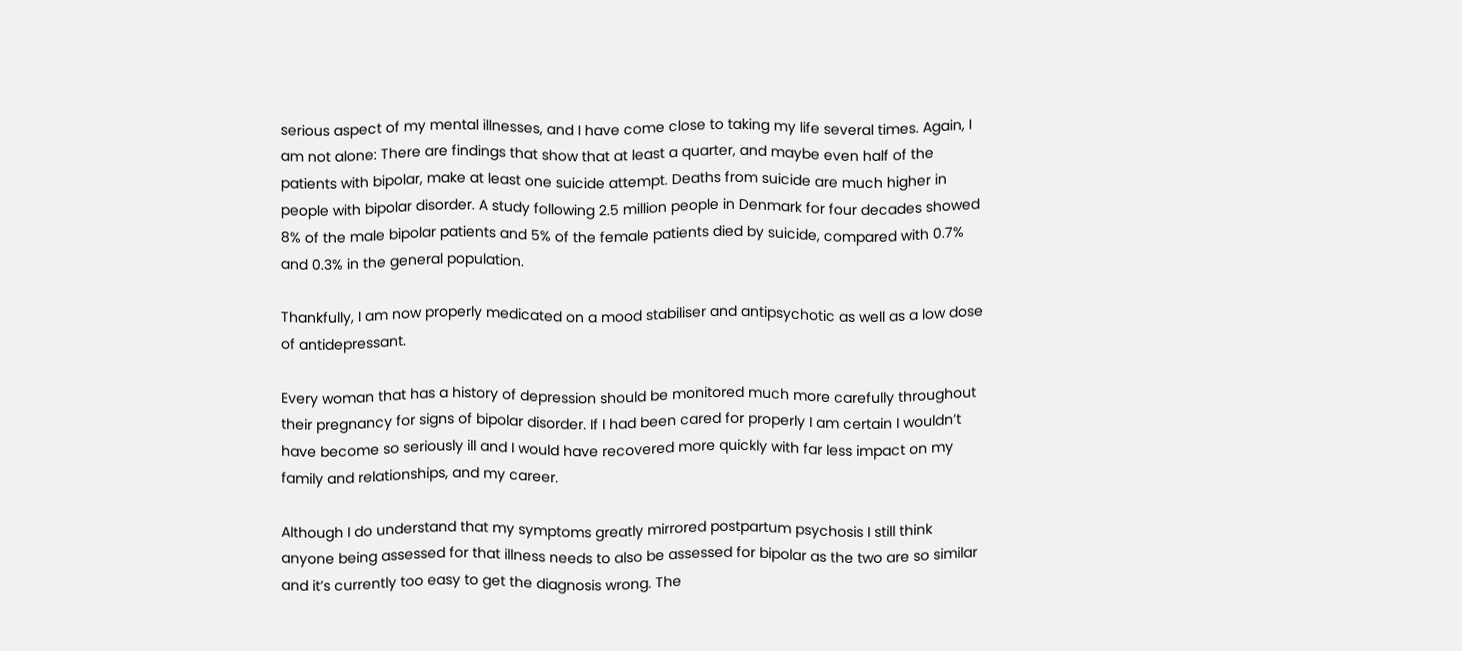serious aspect of my mental illnesses, and I have come close to taking my life several times. Again, I am not alone: There are findings that show that at least a quarter, and maybe even half of the patients with bipolar, make at least one suicide attempt. Deaths from suicide are much higher in people with bipolar disorder. A study following 2.5 million people in Denmark for four decades showed 8% of the male bipolar patients and 5% of the female patients died by suicide, compared with 0.7% and 0.3% in the general population.

Thankfully, I am now properly medicated on a mood stabiliser and antipsychotic as well as a low dose of antidepressant.

Every woman that has a history of depression should be monitored much more carefully throughout their pregnancy for signs of bipolar disorder. If I had been cared for properly I am certain I wouldn’t have become so seriously ill and I would have recovered more quickly with far less impact on my family and relationships, and my career.

Although I do understand that my symptoms greatly mirrored postpartum psychosis I still think anyone being assessed for that illness needs to also be assessed for bipolar as the two are so similar and it’s currently too easy to get the diagnosis wrong. The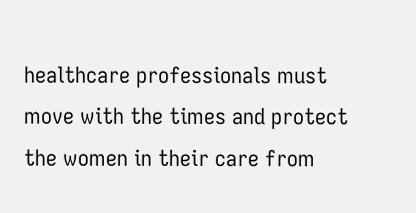healthcare professionals must move with the times and protect the women in their care from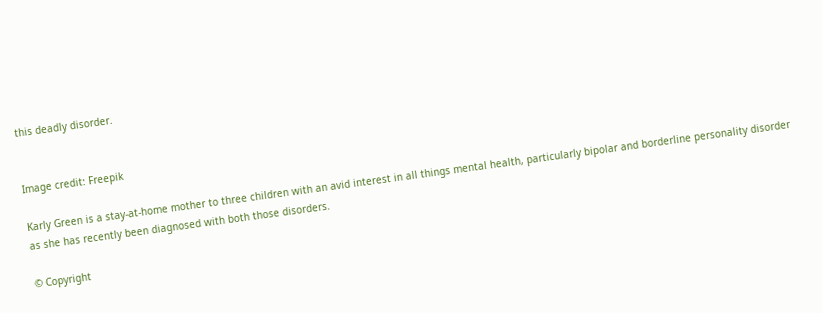this deadly disorder.


Image credit: Freepik

Karly Green is a stay-at-home mother to three children with an avid interest in all things mental health, particularly bipolar and borderline personality disorder as she has recently been diagnosed with both those disorders.

© Copyright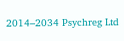2014–2034 Psychreg Ltd